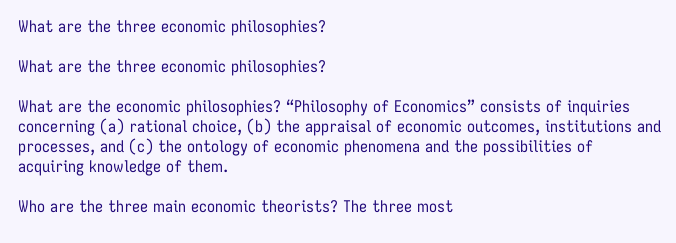What are the three economic philosophies?

What are the three economic philosophies?

What are the economic philosophies? “Philosophy of Economics” consists of inquiries concerning (a) rational choice, (b) the appraisal of economic outcomes, institutions and processes, and (c) the ontology of economic phenomena and the possibilities of acquiring knowledge of them.

Who are the three main economic theorists? The three most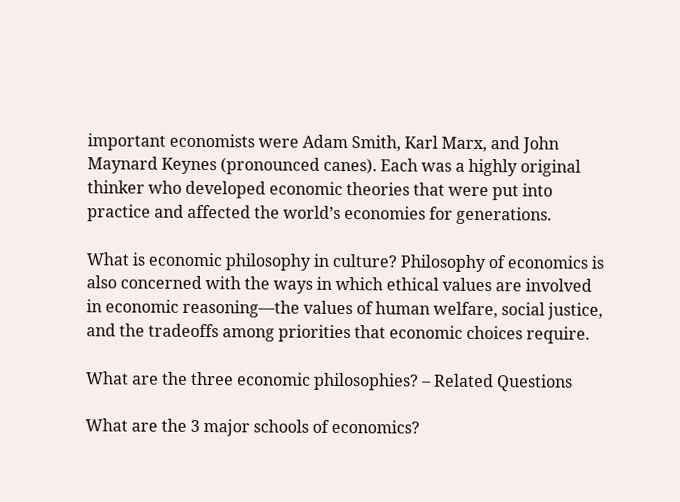important economists were Adam Smith, Karl Marx, and John Maynard Keynes (pronounced canes). Each was a highly original thinker who developed economic theories that were put into practice and affected the world’s economies for generations.

What is economic philosophy in culture? Philosophy of economics is also concerned with the ways in which ethical values are involved in economic reasoning—the values of human welfare, social justice, and the tradeoffs among priorities that economic choices require.

What are the three economic philosophies? – Related Questions

What are the 3 major schools of economics?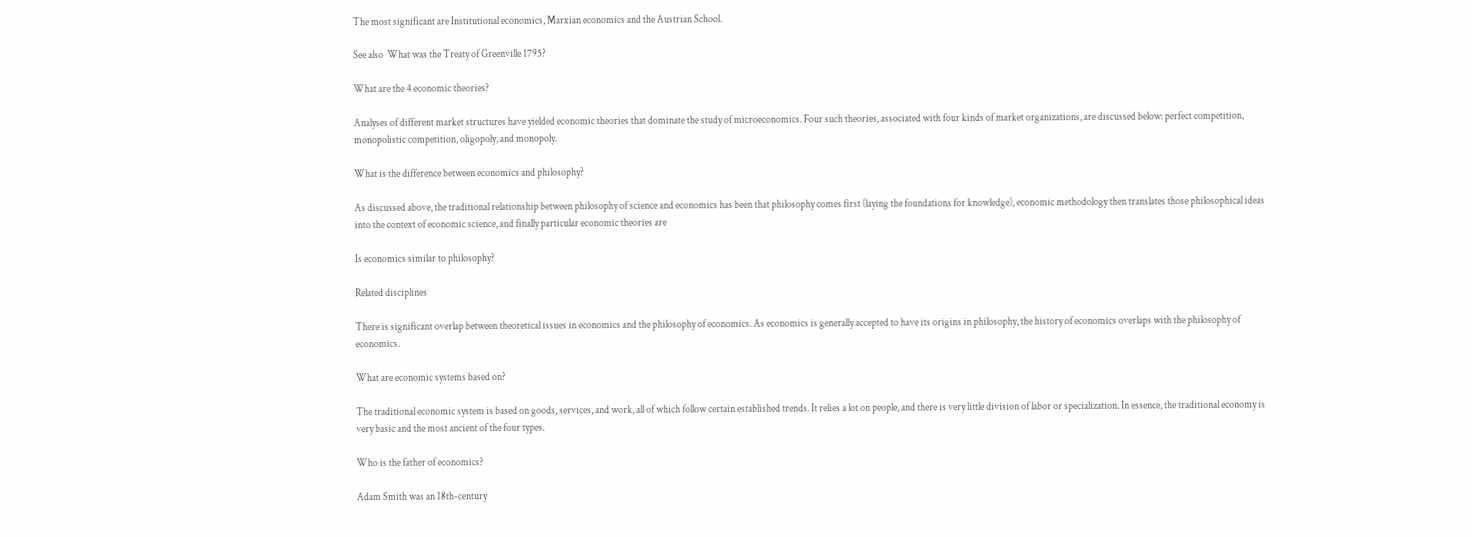The most significant are Institutional economics, Marxian economics and the Austrian School.

See also  What was the Treaty of Greenville 1795?

What are the 4 economic theories?

Analyses of different market structures have yielded economic theories that dominate the study of microeconomics. Four such theories, associated with four kinds of market organizations, are discussed below: perfect competition, monopolistic competition, oligopoly, and monopoly.

What is the difference between economics and philosophy?

As discussed above, the traditional relationship between philosophy of science and economics has been that philosophy comes first (laying the foundations for knowledge), economic methodology then translates those philosophical ideas into the context of economic science, and finally particular economic theories are

Is economics similar to philosophy?

Related disciplines

There is significant overlap between theoretical issues in economics and the philosophy of economics. As economics is generally accepted to have its origins in philosophy, the history of economics overlaps with the philosophy of economics.

What are economic systems based on?

The traditional economic system is based on goods, services, and work, all of which follow certain established trends. It relies a lot on people, and there is very little division of labor or specialization. In essence, the traditional economy is very basic and the most ancient of the four types.

Who is the father of economics?

Adam Smith was an 18th-century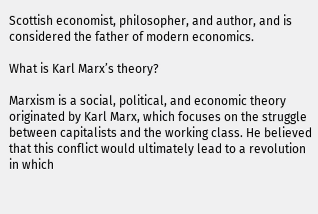Scottish economist, philosopher, and author, and is considered the father of modern economics.

What is Karl Marx’s theory?

Marxism is a social, political, and economic theory originated by Karl Marx, which focuses on the struggle between capitalists and the working class. He believed that this conflict would ultimately lead to a revolution in which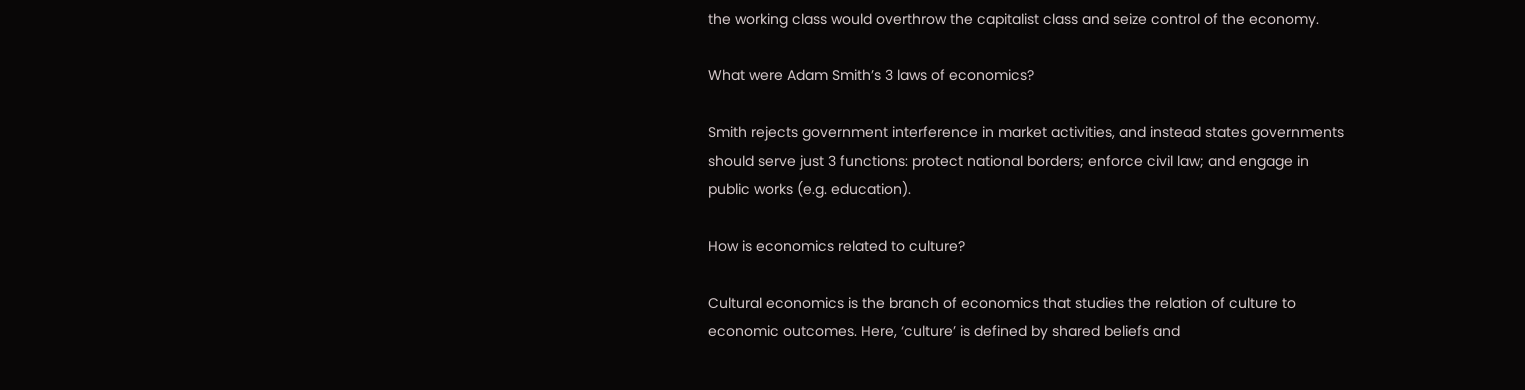the working class would overthrow the capitalist class and seize control of the economy.

What were Adam Smith’s 3 laws of economics?

Smith rejects government interference in market activities, and instead states governments should serve just 3 functions: protect national borders; enforce civil law; and engage in public works (e.g. education).

How is economics related to culture?

Cultural economics is the branch of economics that studies the relation of culture to economic outcomes. Here, ‘culture’ is defined by shared beliefs and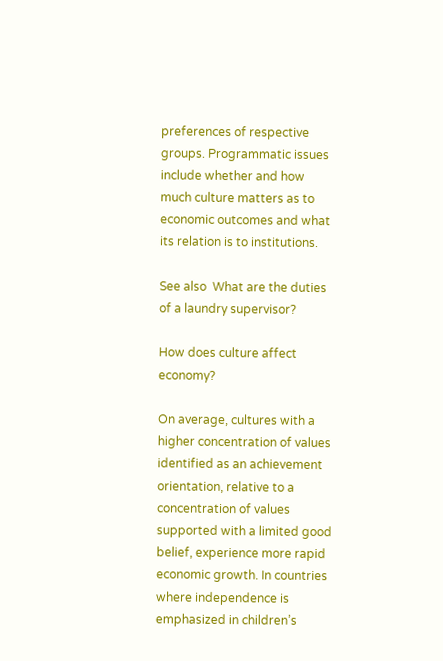preferences of respective groups. Programmatic issues include whether and how much culture matters as to economic outcomes and what its relation is to institutions.

See also  What are the duties of a laundry supervisor?

How does culture affect economy?

On average, cultures with a higher concentration of values identified as an achievement orientation, relative to a concentration of values supported with a limited good belief, experience more rapid economic growth. In countries where independence is emphasized in children’s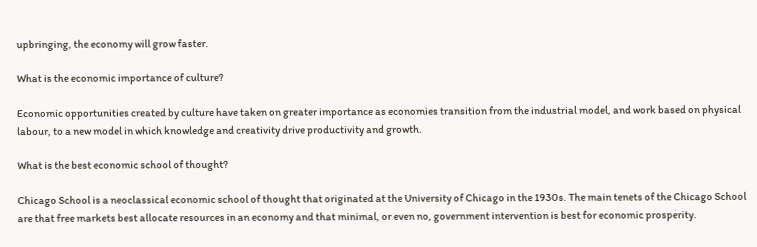upbringing, the economy will grow faster.

What is the economic importance of culture?

Economic opportunities created by culture have taken on greater importance as economies transition from the industrial model, and work based on physical labour, to a new model in which knowledge and creativity drive productivity and growth.

What is the best economic school of thought?

Chicago School is a neoclassical economic school of thought that originated at the University of Chicago in the 1930s. The main tenets of the Chicago School are that free markets best allocate resources in an economy and that minimal, or even no, government intervention is best for economic prosperity.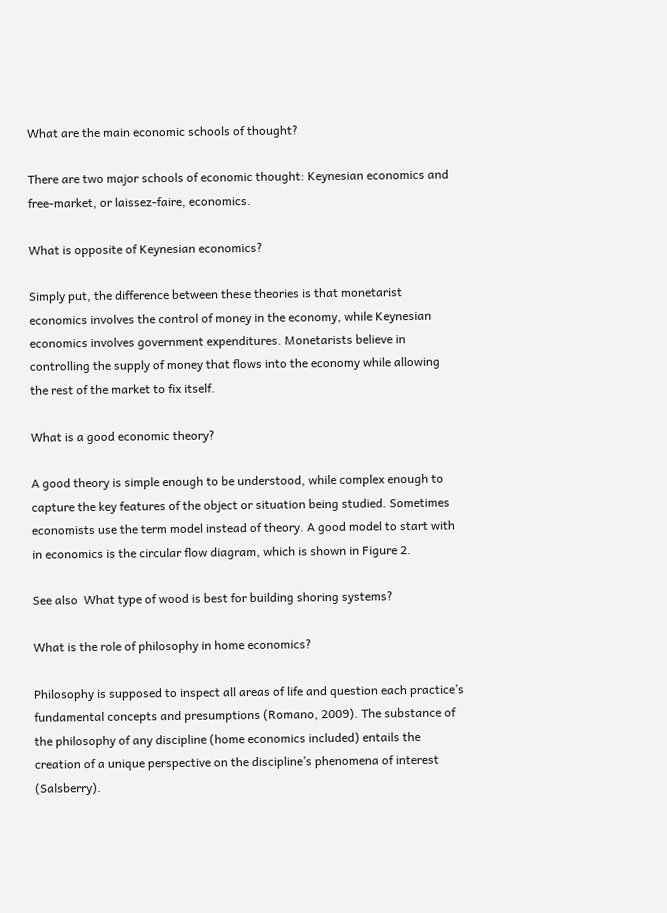What are the main economic schools of thought?

There are two major schools of economic thought: Keynesian economics and free-market, or laissez-faire, economics.

What is opposite of Keynesian economics?

Simply put, the difference between these theories is that monetarist economics involves the control of money in the economy, while Keynesian economics involves government expenditures. Monetarists believe in controlling the supply of money that flows into the economy while allowing the rest of the market to fix itself.

What is a good economic theory?

A good theory is simple enough to be understood, while complex enough to capture the key features of the object or situation being studied. Sometimes economists use the term model instead of theory. A good model to start with in economics is the circular flow diagram, which is shown in Figure 2.

See also  What type of wood is best for building shoring systems?

What is the role of philosophy in home economics?

Philosophy is supposed to inspect all areas of life and question each practice’s fundamental concepts and presumptions (Romano, 2009). The substance of the philosophy of any discipline (home economics included) entails the creation of a unique perspective on the discipline’s phenomena of interest (Salsberry).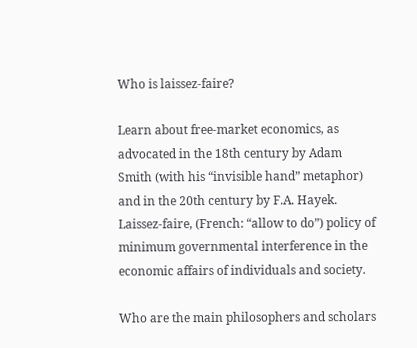Who is laissez-faire?

Learn about free-market economics, as advocated in the 18th century by Adam Smith (with his “invisible hand” metaphor) and in the 20th century by F.A. Hayek. Laissez-faire, (French: “allow to do”) policy of minimum governmental interference in the economic affairs of individuals and society.

Who are the main philosophers and scholars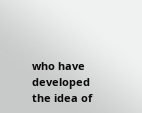who have developed the idea of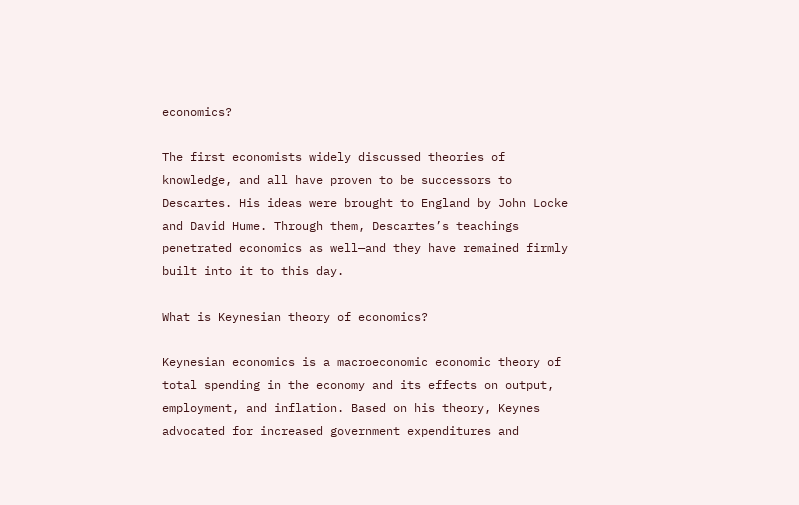economics?

The first economists widely discussed theories of knowledge, and all have proven to be successors to Descartes. His ideas were brought to England by John Locke and David Hume. Through them, Descartes’s teachings penetrated economics as well—and they have remained firmly built into it to this day.

What is Keynesian theory of economics?

Keynesian economics is a macroeconomic economic theory of total spending in the economy and its effects on output, employment, and inflation. Based on his theory, Keynes advocated for increased government expenditures and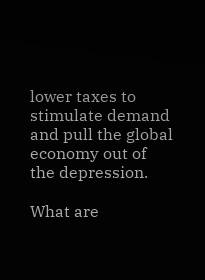lower taxes to stimulate demand and pull the global economy out of the depression.

What are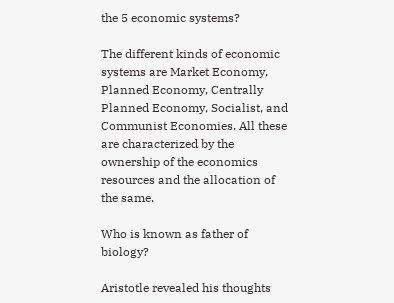the 5 economic systems?

The different kinds of economic systems are Market Economy, Planned Economy, Centrally Planned Economy, Socialist, and Communist Economies. All these are characterized by the ownership of the economics resources and the allocation of the same.

Who is known as father of biology?

Aristotle revealed his thoughts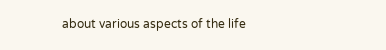about various aspects of the life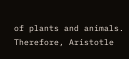of plants and animals. Therefore, Aristotle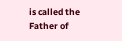is called the Father of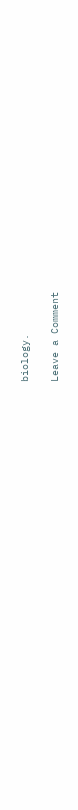biology.

Leave a Comment